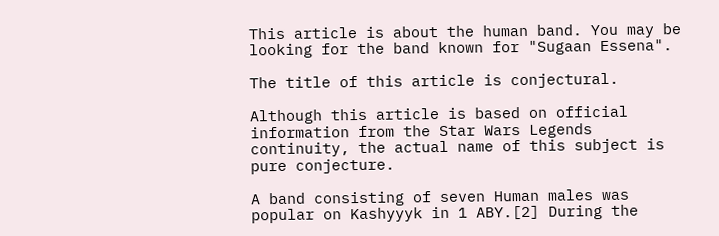This article is about the human band. You may be looking for the band known for "Sugaan Essena".

The title of this article is conjectural.

Although this article is based on official information from the Star Wars Legends continuity, the actual name of this subject is pure conjecture.

A band consisting of seven Human males was popular on Kashyyyk in 1 ABY.[2] During the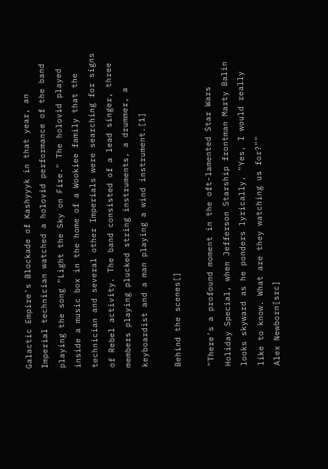Galactic Empire's Blockade of Kashyyyk in that year, an Imperial technician watched a holovid performance of the band playing the song "Light the Sky on Fire." The holovid played inside a music box in the home of a Wookiee family that the technician and several other Imperials were searching for signs of Rebel activity. The band consisted of a lead singer, three members playing plucked string instruments, a drummer, a keyboardist and a man playing a wind instrument.[1]

Behind the scenes[]

"There's a profound moment in the oft-lamented Star Wars Holiday Special, when Jefferson Starship frontman Marty Balin looks skyward as he ponders lyrically, "Yes, I would really like to know. What are they watching us for?""
Alex Newborn[src]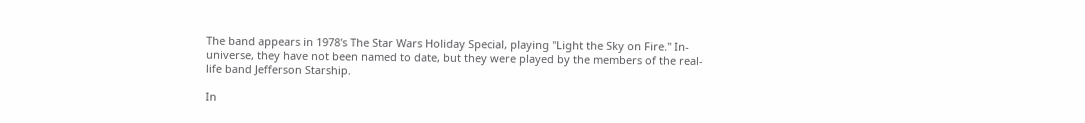The band appears in 1978's The Star Wars Holiday Special, playing "Light the Sky on Fire." In-universe, they have not been named to date, but they were played by the members of the real-life band Jefferson Starship.

In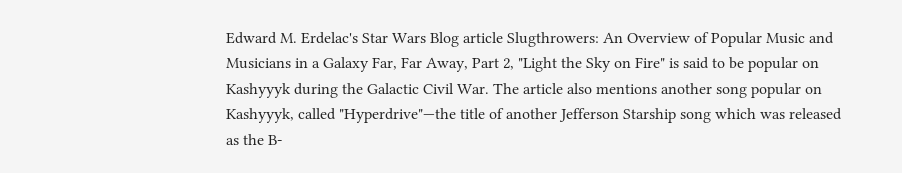Edward M. Erdelac's Star Wars Blog article Slugthrowers: An Overview of Popular Music and Musicians in a Galaxy Far, Far Away, Part 2, "Light the Sky on Fire" is said to be popular on Kashyyyk during the Galactic Civil War. The article also mentions another song popular on Kashyyyk, called "Hyperdrive"—the title of another Jefferson Starship song which was released as the B-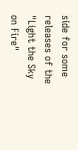side for some releases of the "Light the Sky on Fire"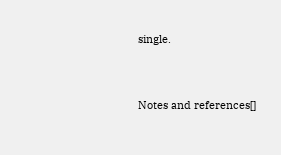single.



Notes and references[]